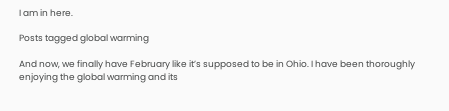I am in here.

Posts tagged global warming

And now, we finally have February like it’s supposed to be in Ohio. I have been thoroughly enjoying the global warming and its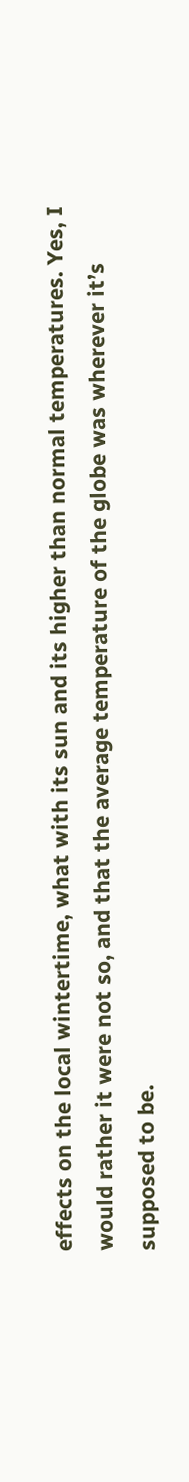effects on the local wintertime, what with its sun and its higher than normal temperatures. Yes, I would rather it were not so, and that the average temperature of the globe was wherever it’s supposed to be.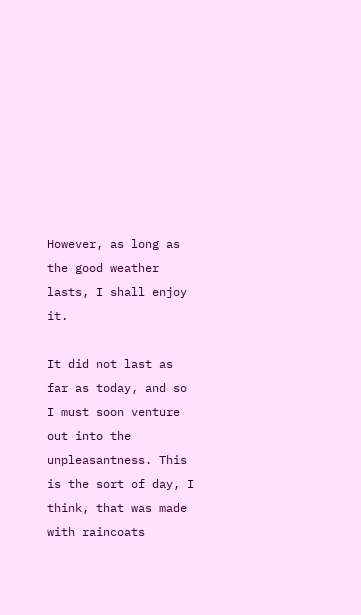However, as long as the good weather lasts, I shall enjoy it.

It did not last as far as today, and so I must soon venture out into the unpleasantness. This is the sort of day, I think, that was made with raincoats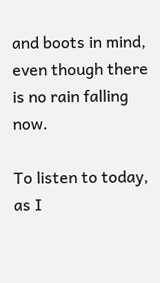and boots in mind, even though there is no rain falling now.

To listen to today, as I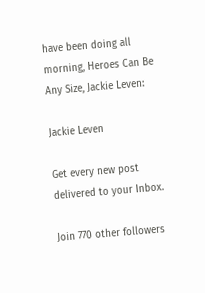have been doing all morning, Heroes Can Be Any Size, Jackie Leven:

Jackie Leven

Get every new post delivered to your Inbox.

Join 770 other followers